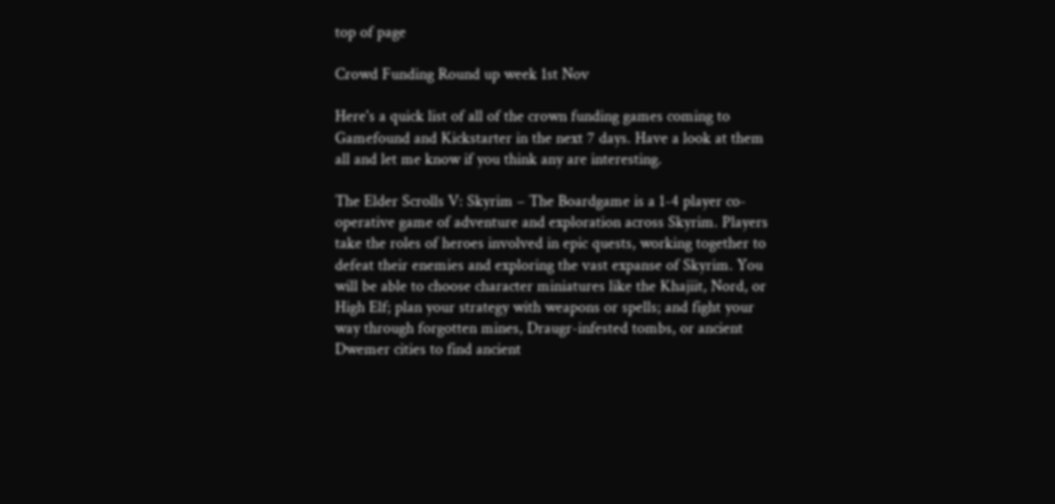top of page

Crowd Funding Round up week 1st Nov

Here's a quick list of all of the crown funding games coming to Gamefound and Kickstarter in the next 7 days. Have a look at them all and let me know if you think any are interesting.

The Elder Scrolls V: Skyrim – The Boardgame is a 1-4 player co-operative game of adventure and exploration across Skyrim. Players take the roles of heroes involved in epic quests, working together to defeat their enemies and exploring the vast expanse of Skyrim. You will be able to choose character miniatures like the Khajiit, Nord, or High Elf; plan your strategy with weapons or spells; and fight your way through forgotten mines, Draugr-infested tombs, or ancient Dwemer cities to find ancient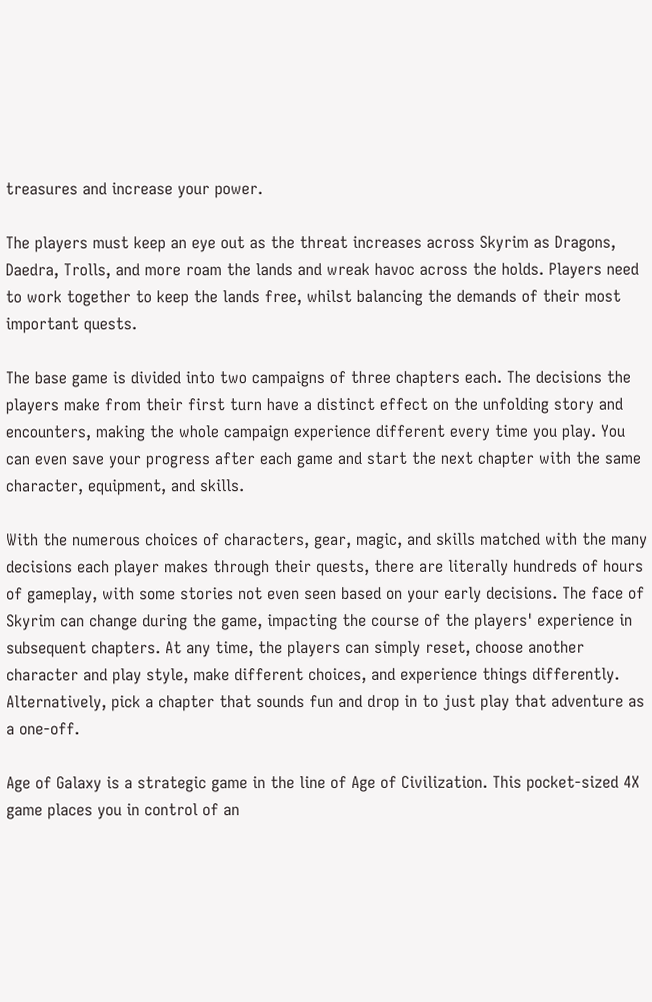treasures and increase your power.

The players must keep an eye out as the threat increases across Skyrim as Dragons, Daedra, Trolls, and more roam the lands and wreak havoc across the holds. Players need to work together to keep the lands free, whilst balancing the demands of their most important quests.

The base game is divided into two campaigns of three chapters each. The decisions the players make from their first turn have a distinct effect on the unfolding story and encounters, making the whole campaign experience different every time you play. You can even save your progress after each game and start the next chapter with the same character, equipment, and skills.

With the numerous choices of characters, gear, magic, and skills matched with the many decisions each player makes through their quests, there are literally hundreds of hours of gameplay, with some stories not even seen based on your early decisions. The face of Skyrim can change during the game, impacting the course of the players' experience in subsequent chapters. At any time, the players can simply reset, choose another character and play style, make different choices, and experience things differently. Alternatively, pick a chapter that sounds fun and drop in to just play that adventure as a one-off.

Age of Galaxy is a strategic game in the line of Age of Civilization. This pocket-sized 4X game places you in control of an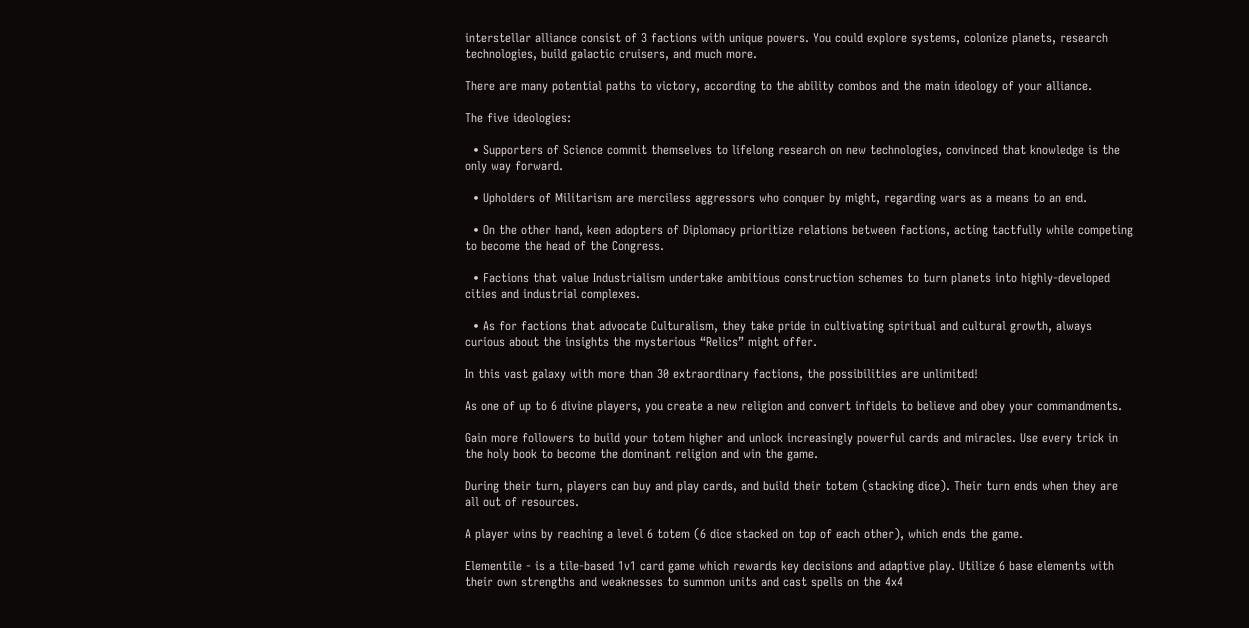interstellar alliance consist of 3 factions with unique powers. You could explore systems, colonize planets, research technologies, build galactic cruisers, and much more.

There are many potential paths to victory, according to the ability combos and the main ideology of your alliance.

The five ideologies:

  • Supporters of Science commit themselves to lifelong research on new technologies, convinced that knowledge is the only way forward.

  • Upholders of Militarism are merciless aggressors who conquer by might, regarding wars as a means to an end.

  • On the other hand, keen adopters of Diplomacy prioritize relations between factions, acting tactfully while competing to become the head of the Congress.

  • Factions that value Industrialism undertake ambitious construction schemes to turn planets into highly-developed cities and industrial complexes.

  • As for factions that advocate Culturalism, they take pride in cultivating spiritual and cultural growth, always curious about the insights the mysterious “Relics” might offer.

In this vast galaxy with more than 30 extraordinary factions, the possibilities are unlimited!

As one of up to 6 divine players, you create a new religion and convert infidels to believe and obey your commandments.

Gain more followers to build your totem higher and unlock increasingly powerful cards and miracles. Use every trick in the holy book to become the dominant religion and win the game.

During their turn, players can buy and play cards, and build their totem (stacking dice). Their turn ends when they are all out of resources.

A player wins by reaching a level 6 totem (6 dice stacked on top of each other), which ends the game.

Elementile - is a tile-based 1v1 card game which rewards key decisions and adaptive play. Utilize 6 base elements with their own strengths and weaknesses to summon units and cast spells on the 4x4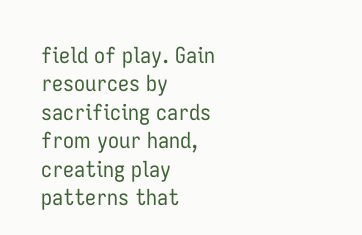field of play. Gain resources by sacrificing cards from your hand, creating play patterns that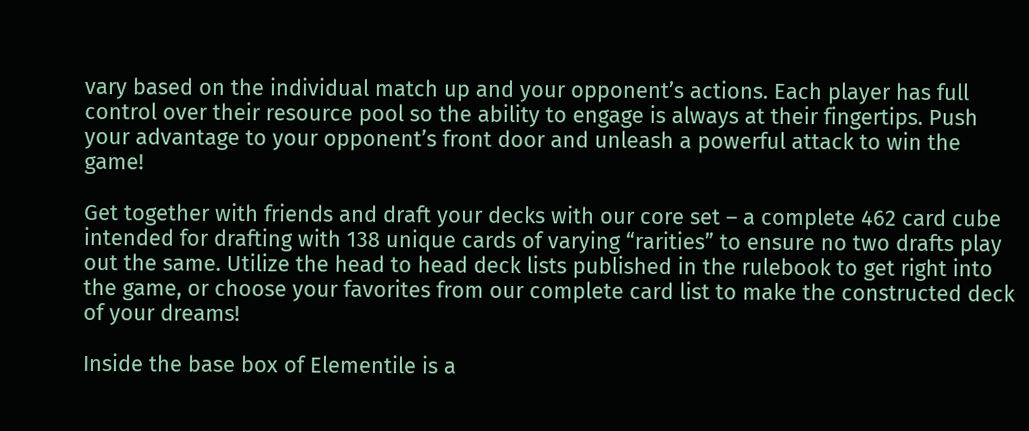vary based on the individual match up and your opponent’s actions. Each player has full control over their resource pool so the ability to engage is always at their fingertips. Push your advantage to your opponent’s front door and unleash a powerful attack to win the game!

Get together with friends and draft your decks with our core set – a complete 462 card cube intended for drafting with 138 unique cards of varying “rarities” to ensure no two drafts play out the same. Utilize the head to head deck lists published in the rulebook to get right into the game, or choose your favorites from our complete card list to make the constructed deck of your dreams!

Inside the base box of Elementile is a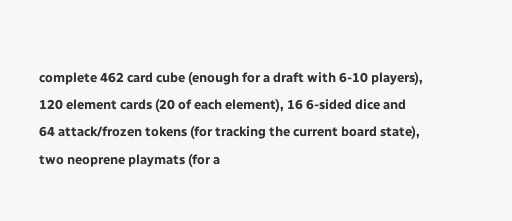complete 462 card cube (enough for a draft with 6-10 players), 120 element cards (20 of each element), 16 6-sided dice and 64 attack/frozen tokens (for tracking the current board state), two neoprene playmats (for a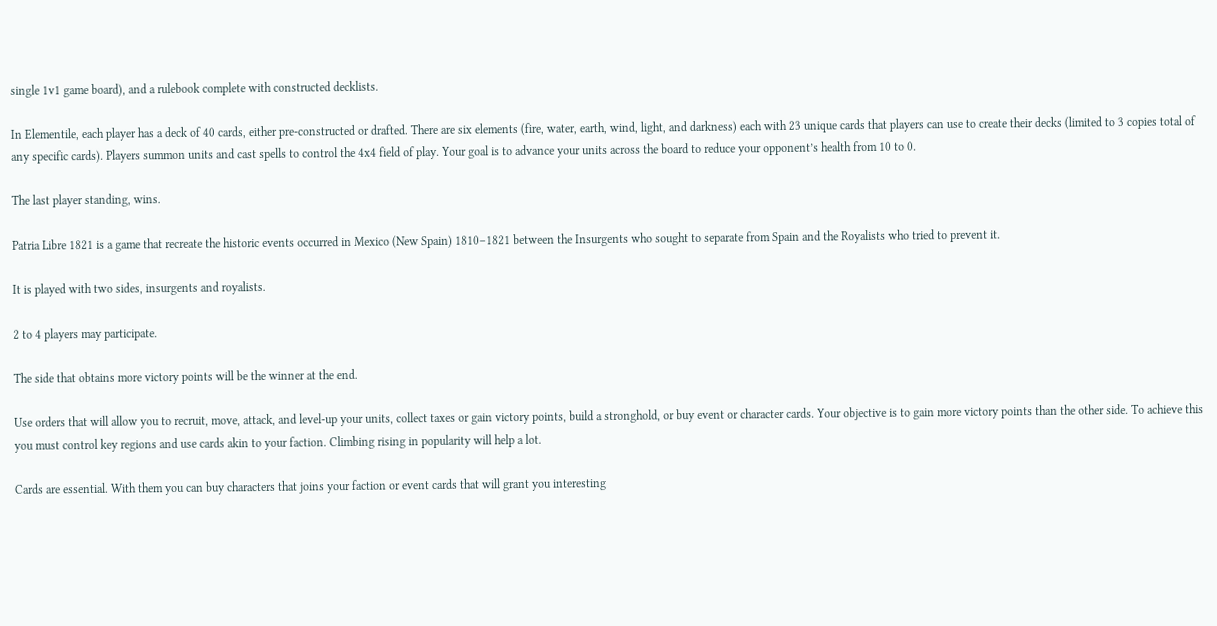single 1v1 game board), and a rulebook complete with constructed decklists.

In Elementile, each player has a deck of 40 cards, either pre-constructed or drafted. There are six elements (fire, water, earth, wind, light, and darkness) each with 23 unique cards that players can use to create their decks (limited to 3 copies total of any specific cards). Players summon units and cast spells to control the 4x4 field of play. Your goal is to advance your units across the board to reduce your opponent’s health from 10 to 0.

The last player standing, wins.

Patria Libre 1821 is a game that recreate the historic events occurred in Mexico (New Spain) 1810–1821 between the Insurgents who sought to separate from Spain and the Royalists who tried to prevent it.

It is played with two sides, insurgents and royalists.

2 to 4 players may participate.

The side that obtains more victory points will be the winner at the end.

Use orders that will allow you to recruit, move, attack, and level-up your units, collect taxes or gain victory points, build a stronghold, or buy event or character cards. Your objective is to gain more victory points than the other side. To achieve this you must control key regions and use cards akin to your faction. Climbing rising in popularity will help a lot.

Cards are essential. With them you can buy characters that joins your faction or event cards that will grant you interesting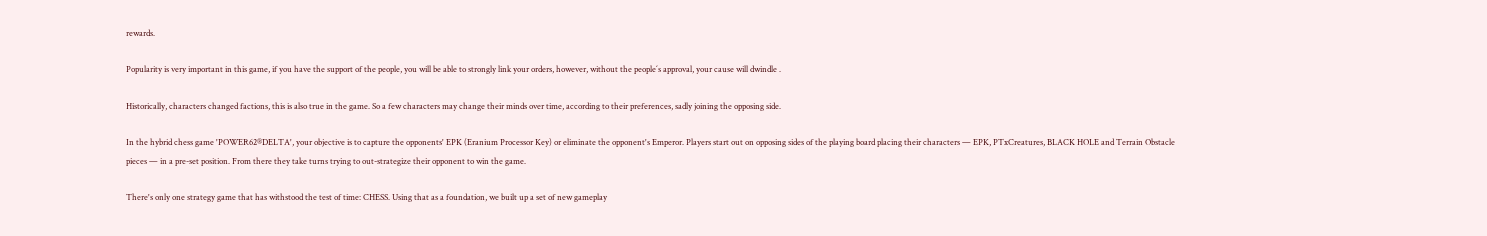rewards.

Popularity is very important in this game, if you have the support of the people, you will be able to strongly link your orders, however, without the people´s approval, your cause will dwindle .

Historically, characters changed factions, this is also true in the game. So a few characters may change their minds over time, according to their preferences, sadly joining the opposing side.

In the hybrid chess game 'POWER62®DELTA', your objective is to capture the opponents' EPK (Eranium Processor Key) or eliminate the opponent's Emperor. Players start out on opposing sides of the playing board placing their characters — EPK, PTxCreatures, BLACK HOLE and Terrain Obstacle pieces — in a pre-set position. From there they take turns trying to out-strategize their opponent to win the game.

There's only one strategy game that has withstood the test of time: CHESS. Using that as a foundation, we built up a set of new gameplay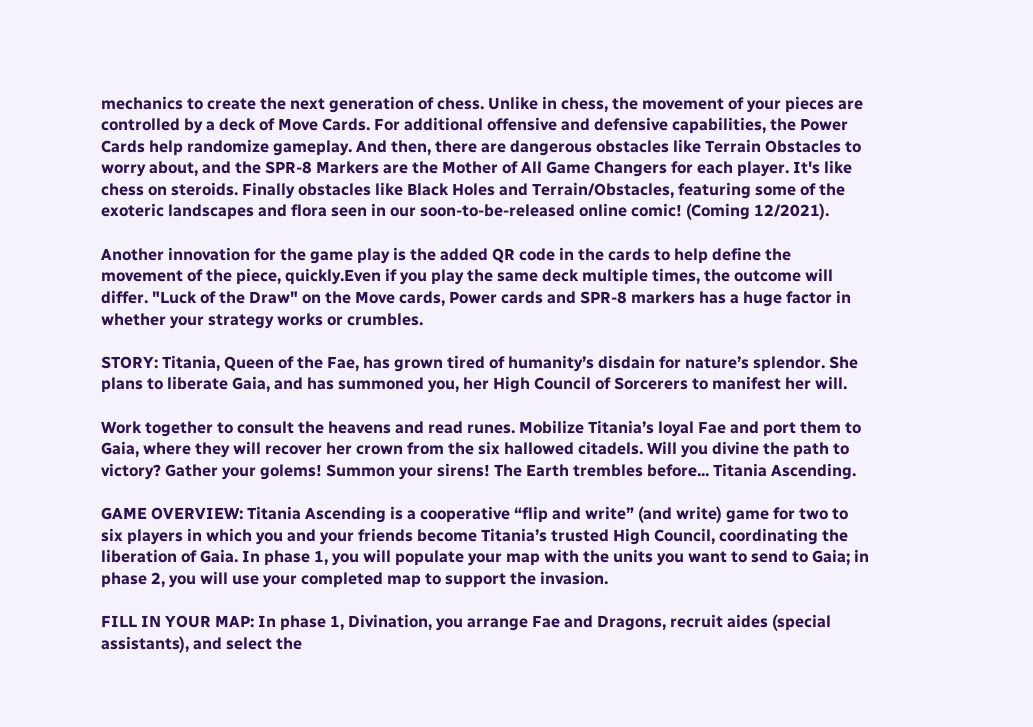mechanics to create the next generation of chess. Unlike in chess, the movement of your pieces are controlled by a deck of Move Cards. For additional offensive and defensive capabilities, the Power Cards help randomize gameplay. And then, there are dangerous obstacles like Terrain Obstacles to worry about, and the SPR-8 Markers are the Mother of All Game Changers for each player. It's like chess on steroids. Finally obstacles like Black Holes and Terrain/Obstacles, featuring some of the exoteric landscapes and flora seen in our soon-to-be-released online comic! (Coming 12/2021).

Another innovation for the game play is the added QR code in the cards to help define the movement of the piece, quickly.Even if you play the same deck multiple times, the outcome will differ. "Luck of the Draw" on the Move cards, Power cards and SPR-8 markers has a huge factor in whether your strategy works or crumbles.

STORY: Titania, Queen of the Fae, has grown tired of humanity’s disdain for nature’s splendor. She plans to liberate Gaia, and has summoned you, her High Council of Sorcerers to manifest her will.

Work together to consult the heavens and read runes. Mobilize Titania’s loyal Fae and port them to Gaia, where they will recover her crown from the six hallowed citadels. Will you divine the path to victory? Gather your golems! Summon your sirens! The Earth trembles before... Titania Ascending.

GAME OVERVIEW: Titania Ascending is a cooperative “flip and write” (and write) game for two to six players in which you and your friends become Titania’s trusted High Council, coordinating the liberation of Gaia. In phase 1, you will populate your map with the units you want to send to Gaia; in phase 2, you will use your completed map to support the invasion.

FILL IN YOUR MAP: In phase 1, Divination, you arrange Fae and Dragons, recruit aides (special assistants), and select the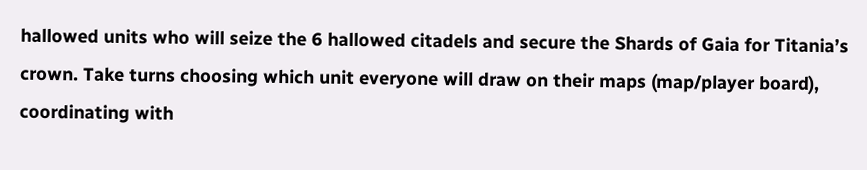hallowed units who will seize the 6 hallowed citadels and secure the Shards of Gaia for Titania’s crown. Take turns choosing which unit everyone will draw on their maps (map/player board), coordinating with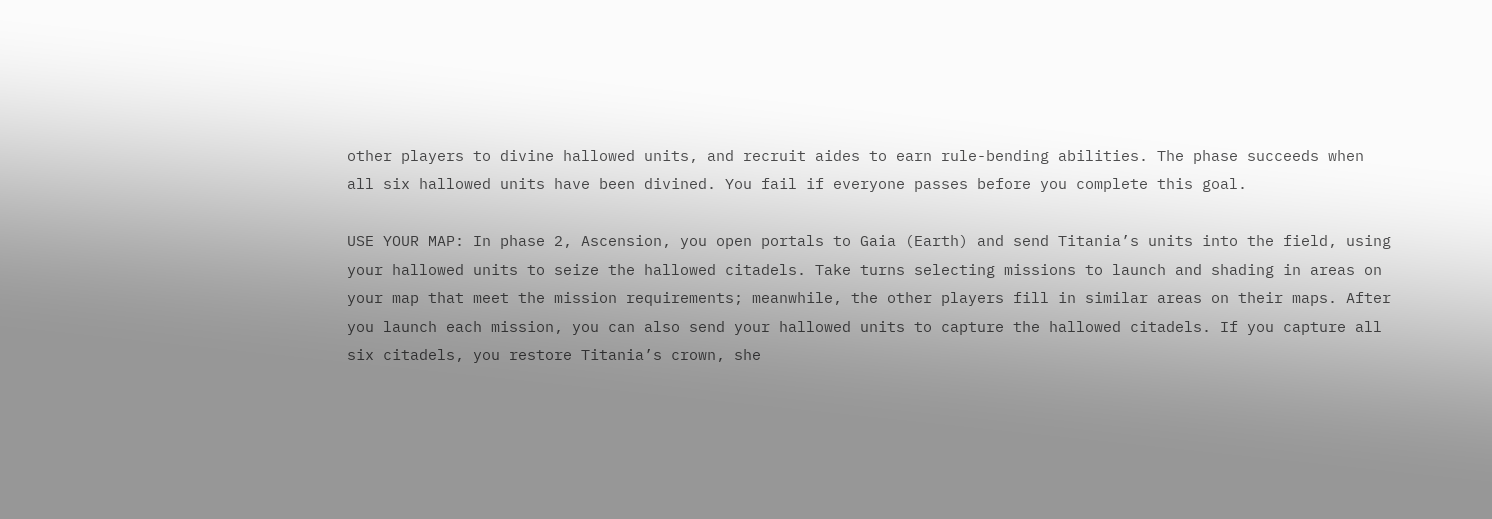other players to divine hallowed units, and recruit aides to earn rule-bending abilities. The phase succeeds when all six hallowed units have been divined. You fail if everyone passes before you complete this goal.

USE YOUR MAP: In phase 2, Ascension, you open portals to Gaia (Earth) and send Titania’s units into the field, using your hallowed units to seize the hallowed citadels. Take turns selecting missions to launch and shading in areas on your map that meet the mission requirements; meanwhile, the other players fill in similar areas on their maps. After you launch each mission, you can also send your hallowed units to capture the hallowed citadels. If you capture all six citadels, you restore Titania’s crown, she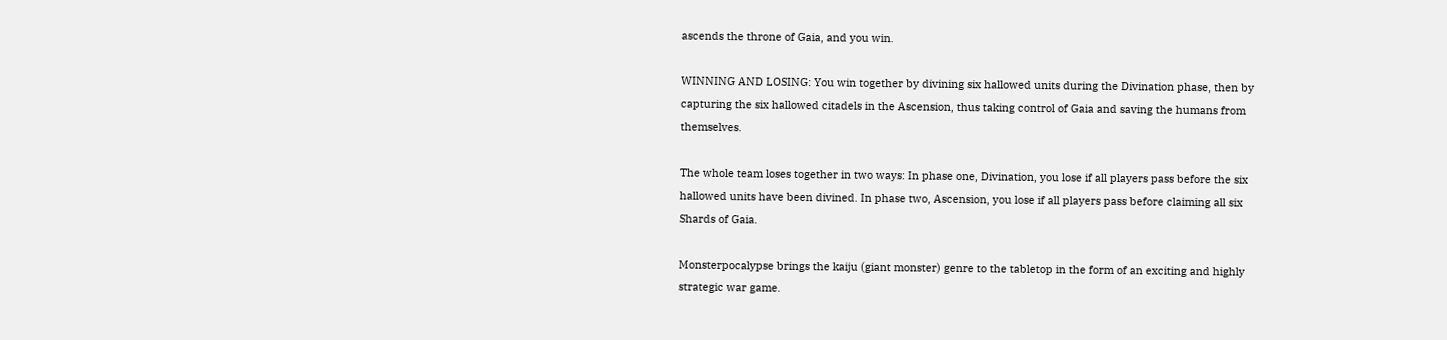ascends the throne of Gaia, and you win.

WINNING AND LOSING: You win together by divining six hallowed units during the Divination phase, then by capturing the six hallowed citadels in the Ascension, thus taking control of Gaia and saving the humans from themselves.

The whole team loses together in two ways: In phase one, Divination, you lose if all players pass before the six hallowed units have been divined. In phase two, Ascension, you lose if all players pass before claiming all six Shards of Gaia.

Monsterpocalypse brings the kaiju (giant monster) genre to the tabletop in the form of an exciting and highly strategic war game.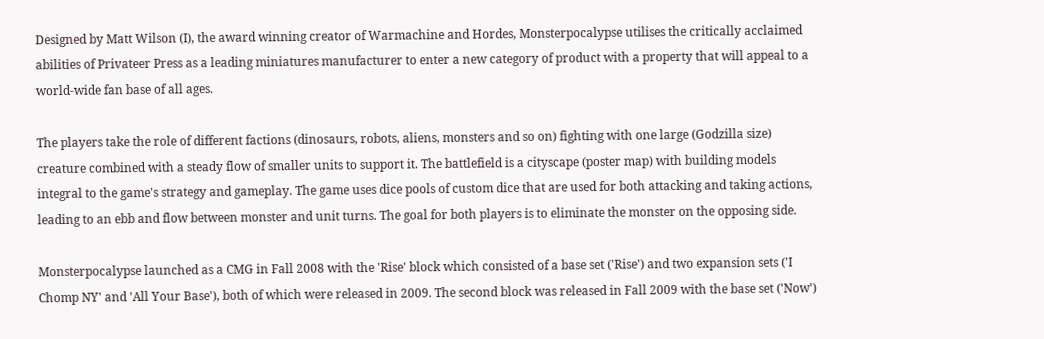Designed by Matt Wilson (I), the award winning creator of Warmachine and Hordes, Monsterpocalypse utilises the critically acclaimed abilities of Privateer Press as a leading miniatures manufacturer to enter a new category of product with a property that will appeal to a world-wide fan base of all ages.

The players take the role of different factions (dinosaurs, robots, aliens, monsters and so on) fighting with one large (Godzilla size) creature combined with a steady flow of smaller units to support it. The battlefield is a cityscape (poster map) with building models integral to the game's strategy and gameplay. The game uses dice pools of custom dice that are used for both attacking and taking actions, leading to an ebb and flow between monster and unit turns. The goal for both players is to eliminate the monster on the opposing side.

Monsterpocalypse launched as a CMG in Fall 2008 with the 'Rise' block which consisted of a base set ('Rise') and two expansion sets ('I Chomp NY' and 'All Your Base'), both of which were released in 2009. The second block was released in Fall 2009 with the base set ('Now')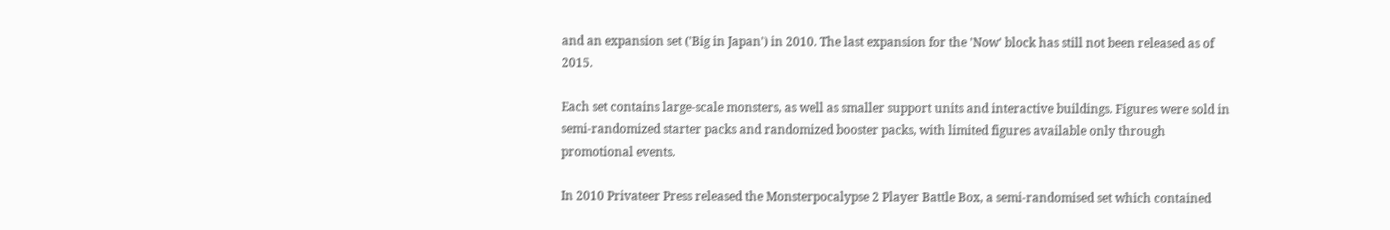and an expansion set ('Big in Japan') in 2010. The last expansion for the 'Now' block has still not been released as of 2015.

Each set contains large-scale monsters, as well as smaller support units and interactive buildings. Figures were sold in semi-randomized starter packs and randomized booster packs, with limited figures available only through promotional events.

In 2010 Privateer Press released the Monsterpocalypse 2 Player Battle Box, a semi-randomised set which contained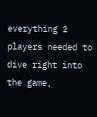everything 2 players needed to dive right into the game,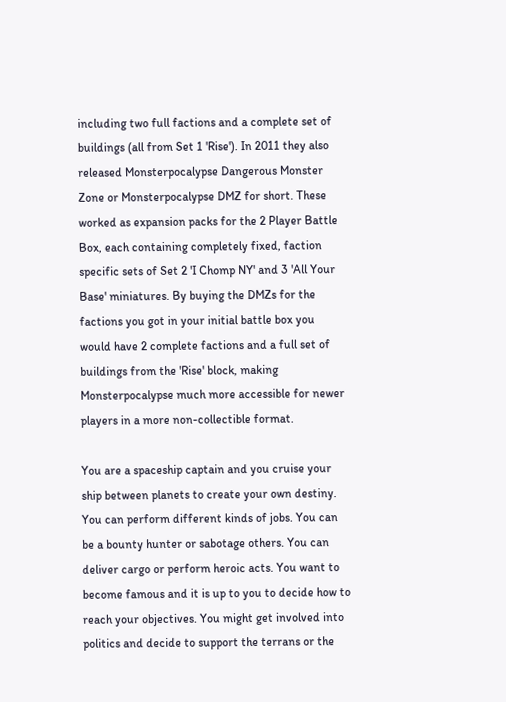including two full factions and a complete set of buildings (all from Set 1 'Rise'). In 2011 they also released Monsterpocalypse Dangerous Monster Zone or Monsterpocalypse DMZ for short. These worked as expansion packs for the 2 Player Battle Box, each containing completely fixed, faction specific sets of Set 2 'I Chomp NY' and 3 'All Your Base' miniatures. By buying the DMZs for the factions you got in your initial battle box you would have 2 complete factions and a full set of buildings from the 'Rise' block, making Monsterpocalypse much more accessible for newer players in a more non-collectible format.

You are a spaceship captain and you cruise your ship between planets to create your own destiny. You can perform different kinds of jobs. You can be a bounty hunter or sabotage others. You can deliver cargo or perform heroic acts. You want to become famous and it is up to you to decide how to reach your objectives. You might get involved into politics and decide to support the terrans or the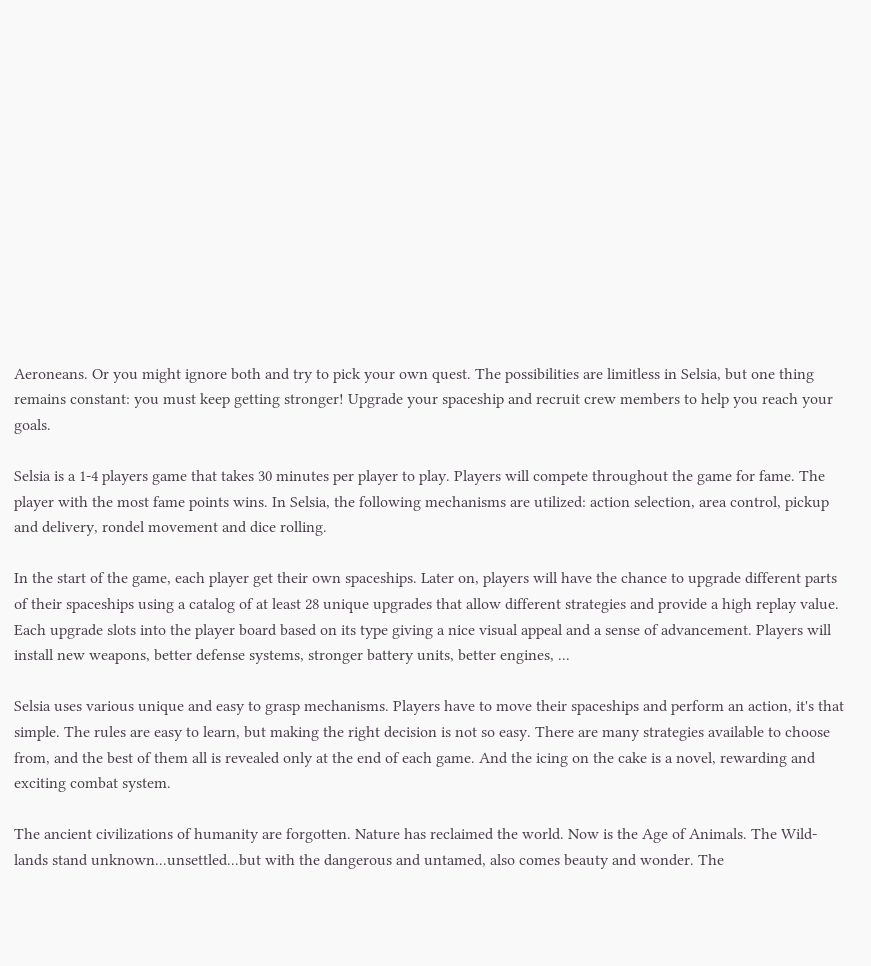Aeroneans. Or you might ignore both and try to pick your own quest. The possibilities are limitless in Selsia, but one thing remains constant: you must keep getting stronger! Upgrade your spaceship and recruit crew members to help you reach your goals.

Selsia is a 1-4 players game that takes 30 minutes per player to play. Players will compete throughout the game for fame. The player with the most fame points wins. In Selsia, the following mechanisms are utilized: action selection, area control, pickup and delivery, rondel movement and dice rolling.

In the start of the game, each player get their own spaceships. Later on, players will have the chance to upgrade different parts of their spaceships using a catalog of at least 28 unique upgrades that allow different strategies and provide a high replay value. Each upgrade slots into the player board based on its type giving a nice visual appeal and a sense of advancement. Players will install new weapons, better defense systems, stronger battery units, better engines, ...

Selsia uses various unique and easy to grasp mechanisms. Players have to move their spaceships and perform an action, it's that simple. The rules are easy to learn, but making the right decision is not so easy. There are many strategies available to choose from, and the best of them all is revealed only at the end of each game. And the icing on the cake is a novel, rewarding and exciting combat system.

The ancient civilizations of humanity are forgotten. Nature has reclaimed the world. Now is the Age of Animals. The Wild-lands stand unknown...unsettled...but with the dangerous and untamed, also comes beauty and wonder. The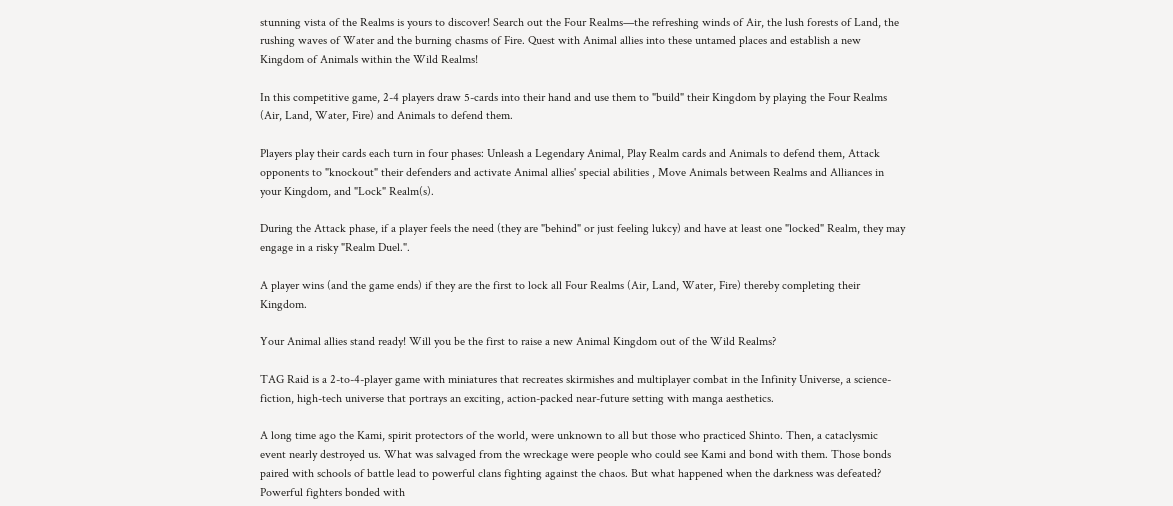stunning vista of the Realms is yours to discover! Search out the Four Realms—the refreshing winds of Air, the lush forests of Land, the rushing waves of Water and the burning chasms of Fire. Quest with Animal allies into these untamed places and establish a new Kingdom of Animals within the Wild Realms!

In this competitive game, 2-4 players draw 5-cards into their hand and use them to "build" their Kingdom by playing the Four Realms (Air, Land, Water, Fire) and Animals to defend them.

Players play their cards each turn in four phases: Unleash a Legendary Animal, Play Realm cards and Animals to defend them, Attack opponents to "knockout" their defenders and activate Animal allies' special abilities , Move Animals between Realms and Alliances in your Kingdom, and "Lock" Realm(s).

During the Attack phase, if a player feels the need (they are "behind" or just feeling lukcy) and have at least one "locked" Realm, they may engage in a risky "Realm Duel.".

A player wins (and the game ends) if they are the first to lock all Four Realms (Air, Land, Water, Fire) thereby completing their Kingdom.

Your Animal allies stand ready! Will you be the first to raise a new Animal Kingdom out of the Wild Realms?

TAG Raid is a 2-to-4-player game with miniatures that recreates skirmishes and multiplayer combat in the Infinity Universe, a science-fiction, high-tech universe that portrays an exciting, action-packed near-future setting with manga aesthetics.

A long time ago the Kami, spirit protectors of the world, were unknown to all but those who practiced Shinto. Then, a cataclysmic event nearly destroyed us. What was salvaged from the wreckage were people who could see Kami and bond with them. Those bonds paired with schools of battle lead to powerful clans fighting against the chaos. But what happened when the darkness was defeated? Powerful fighters bonded with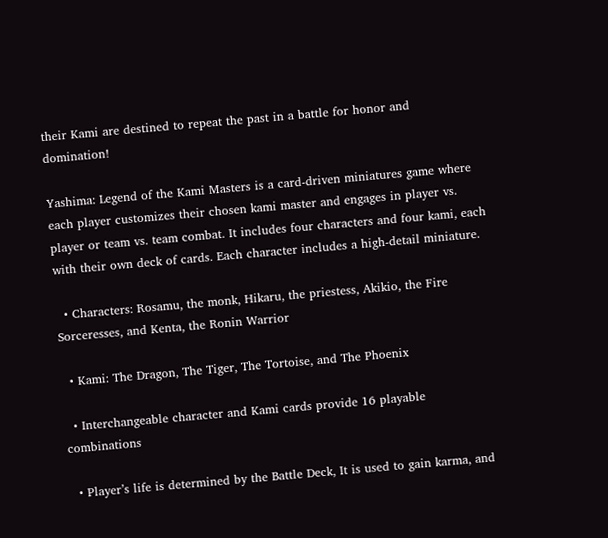their Kami are destined to repeat the past in a battle for honor and domination!

Yashima: Legend of the Kami Masters is a card-driven miniatures game where each player customizes their chosen kami master and engages in player vs. player or team vs. team combat. It includes four characters and four kami, each with their own deck of cards. Each character includes a high-detail miniature.

  • Characters: Rosamu, the monk, Hikaru, the priestess, Akikio, the Fire Sorceresses, and Kenta, the Ronin Warrior

  • Kami: The Dragon, The Tiger, The Tortoise, and The Phoenix

  • Interchangeable character and Kami cards provide 16 playable combinations

  • Player’s life is determined by the Battle Deck, It is used to gain karma, and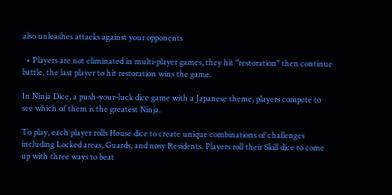also unleashes attacks against your opponents

  • Players are not eliminated in multi-player games, they hit "restoration" then continue battle, the last player to hit restoration wins the game.

In Ninja Dice, a push-your-luck dice game with a Japanese theme, players compete to see which of them is the greatest Ninja.

To play, each player rolls House dice to create unique combinations of challenges including Locked areas, Guards, and nosy Residents. Players roll their Skill dice to come up with three ways to beat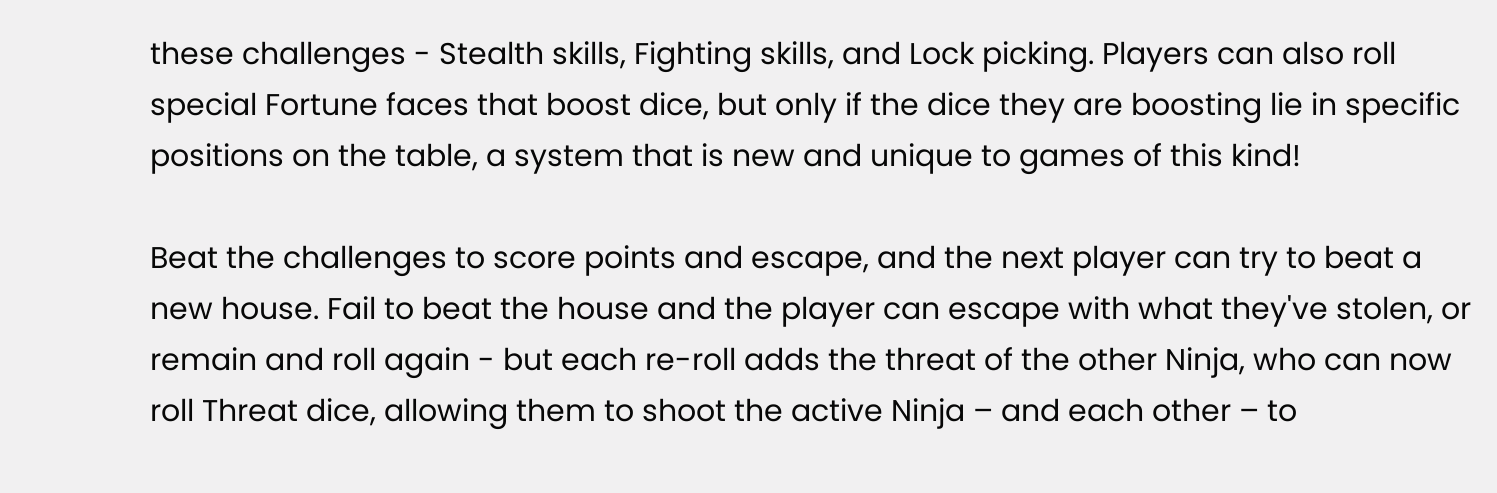these challenges - Stealth skills, Fighting skills, and Lock picking. Players can also roll special Fortune faces that boost dice, but only if the dice they are boosting lie in specific positions on the table, a system that is new and unique to games of this kind!

Beat the challenges to score points and escape, and the next player can try to beat a new house. Fail to beat the house and the player can escape with what they've stolen, or remain and roll again - but each re-roll adds the threat of the other Ninja, who can now roll Threat dice, allowing them to shoot the active Ninja – and each other – to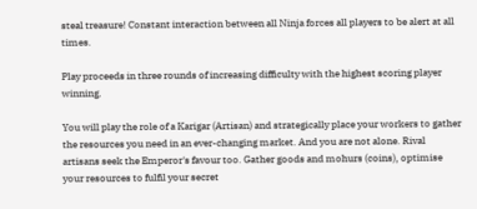steal treasure! Constant interaction between all Ninja forces all players to be alert at all times.

Play proceeds in three rounds of increasing difficulty with the highest scoring player winning.

You will play the role of a Karigar (Artisan) and strategically place your workers to gather the resources you need in an ever-changing market. And you are not alone. Rival artisans seek the Emperor's favour too. Gather goods and mohurs (coins), optimise your resources to fulfil your secret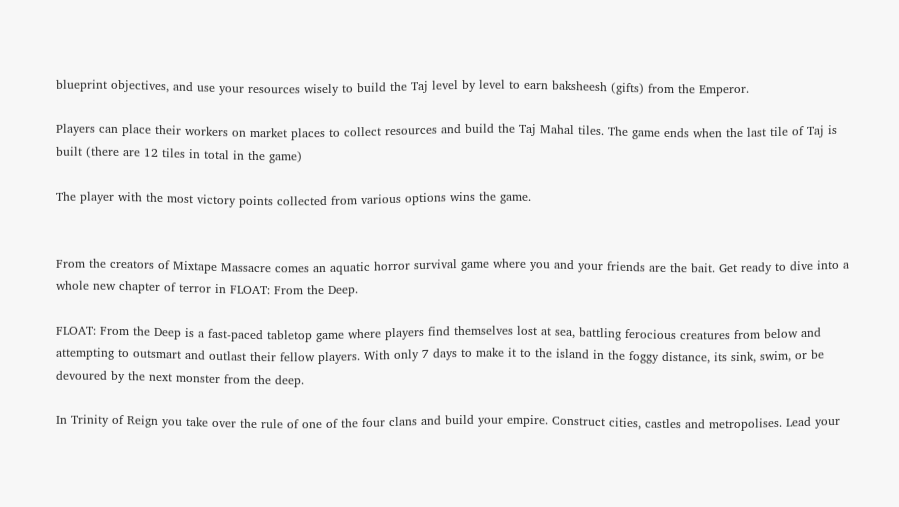blueprint objectives, and use your resources wisely to build the Taj level by level to earn baksheesh (gifts) from the Emperor.

Players can place their workers on market places to collect resources and build the Taj Mahal tiles. The game ends when the last tile of Taj is built (there are 12 tiles in total in the game)

The player with the most victory points collected from various options wins the game.


From the creators of Mixtape Massacre comes an aquatic horror survival game where you and your friends are the bait. Get ready to dive into a whole new chapter of terror in FLOAT: From the Deep.

FLOAT: From the Deep is a fast-paced tabletop game where players find themselves lost at sea, battling ferocious creatures from below and attempting to outsmart and outlast their fellow players. With only 7 days to make it to the island in the foggy distance, its sink, swim, or be devoured by the next monster from the deep.

In Trinity of Reign you take over the rule of one of the four clans and build your empire. Construct cities, castles and metropolises. Lead your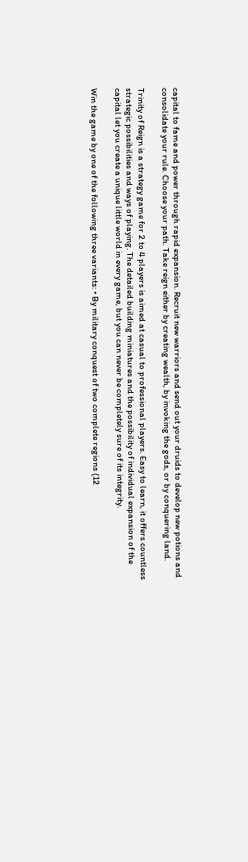capital to fame and power through rapid expansion. Recruit new warriors and send out your druids to develop new potions and consolidate your rule. Choose your path. Take reign either by creating wealth, by invoking the gods, or by conquering land.

Trinity of Reign is a strategy game for 2 to 4 players is aimed at casual to professional players. Easy to learn, it offers countless strategic possibilities and ways of playing. The detailed building miniatures and the possibility of individual expansion of the capital let you create a unique little world in every game, but you can never be completely sure of its integrity.

Win the game by one of the following three variants: • By military conquest of two complete regions (12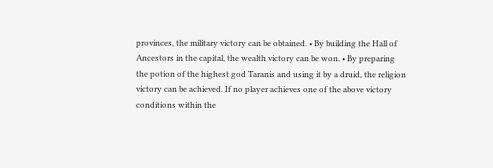provinces, the military victory can be obtained. • By building the Hall of Ancestors in the capital, the wealth victory can be won. • By preparing the potion of the highest god Taranis and using it by a druid, the religion victory can be achieved. If no player achieves one of the above victory conditions within the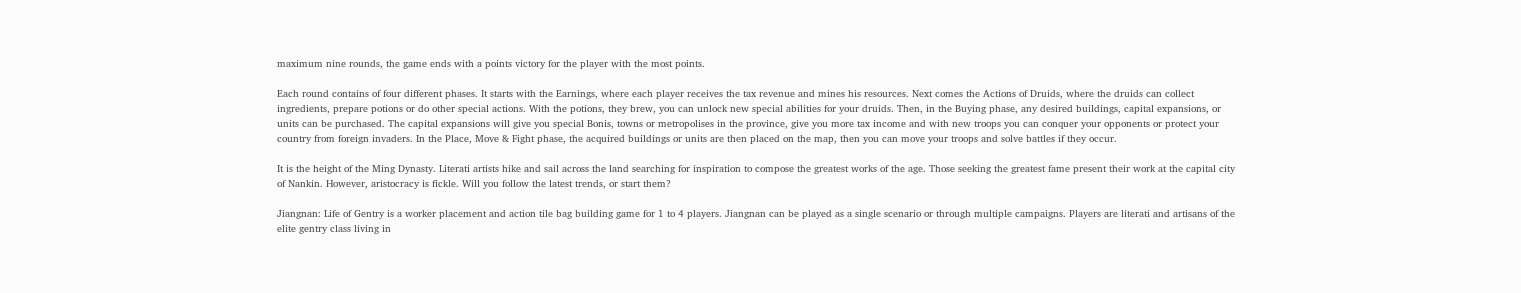maximum nine rounds, the game ends with a points victory for the player with the most points.

Each round contains of four different phases. It starts with the Earnings, where each player receives the tax revenue and mines his resources. Next comes the Actions of Druids, where the druids can collect ingredients, prepare potions or do other special actions. With the potions, they brew, you can unlock new special abilities for your druids. Then, in the Buying phase, any desired buildings, capital expansions, or units can be purchased. The capital expansions will give you special Bonis, towns or metropolises in the province, give you more tax income and with new troops you can conquer your opponents or protect your country from foreign invaders. In the Place, Move & Fight phase, the acquired buildings or units are then placed on the map, then you can move your troops and solve battles if they occur.

It is the height of the Ming Dynasty. Literati artists hike and sail across the land searching for inspiration to compose the greatest works of the age. Those seeking the greatest fame present their work at the capital city of Nankin. However, aristocracy is fickle. Will you follow the latest trends, or start them?

Jiangnan: Life of Gentry is a worker placement and action tile bag building game for 1 to 4 players. Jiangnan can be played as a single scenario or through multiple campaigns. Players are literati and artisans of the elite gentry class living in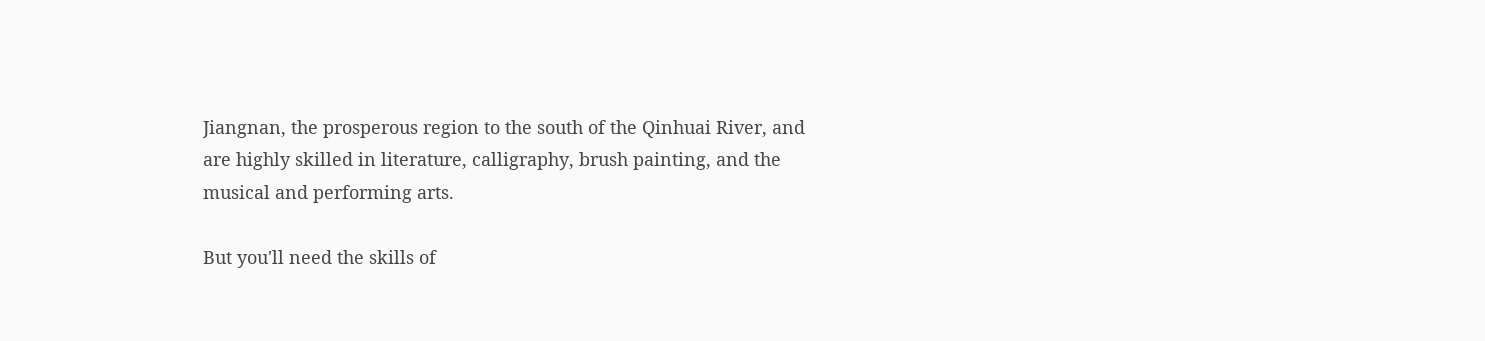Jiangnan, the prosperous region to the south of the Qinhuai River, and are highly skilled in literature, calligraphy, brush painting, and the musical and performing arts.

But you'll need the skills of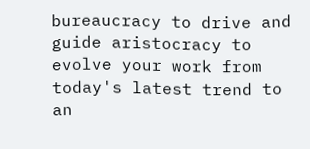bureaucracy to drive and guide aristocracy to evolve your work from today's latest trend to an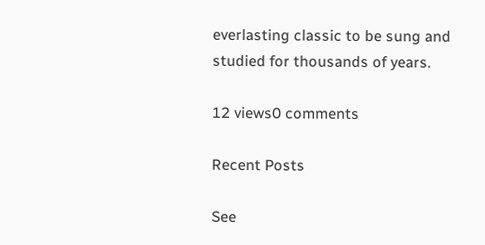everlasting classic to be sung and studied for thousands of years.

12 views0 comments

Recent Posts

See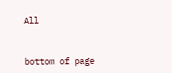All


bottom of page